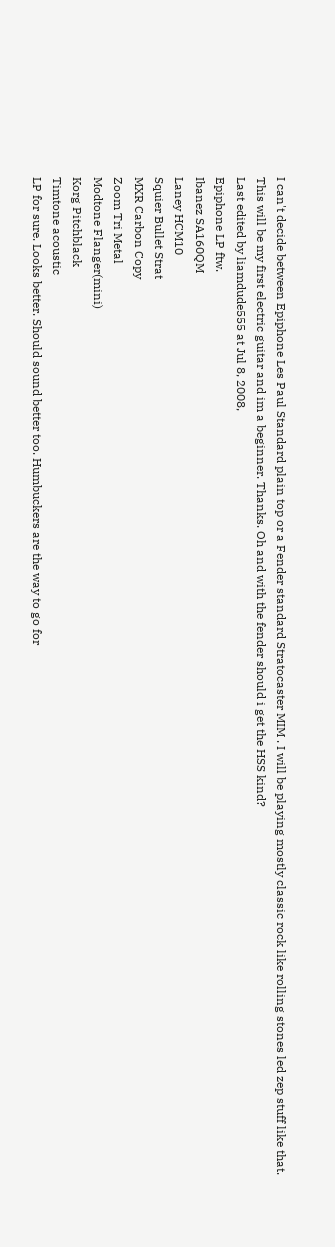I can't decide between Epiphone Les Paul Standard plain top or a Fender standard Stratocaster MIM . I will be playing mostly classic rock like rolling stones led zep stuff like that. This will be my first electric guitar and im a beginner. Thanks. Oh and with the fender should i get the HSS kind?
Last edited by liamdude555 at Jul 8, 2008,
Epiphone LP ftw.
Ibanez SA160QM
Laney HCM10
Squier Bullet Strat
MXR Carbon Copy
Zoom Tri Metal
Modtone Flanger(mini)
Korg Pitchblack
Timtone acoustic
LP for sure. Looks better. Should sound better too. Humbuckers are the way to go for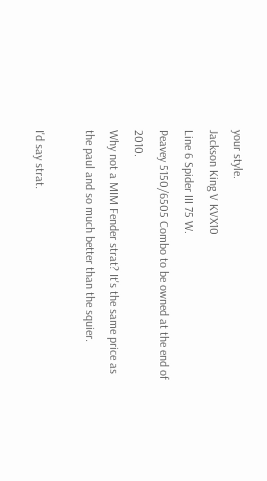your style.
Jackson King V KVX10
Line 6 Spider III 75 W.
Peavey 5150/6505 Combo to be owned at the end of 2010.
Why not a MIM Fender strat? It's the same price as the paul and so much better than the squier.

I'd say strat.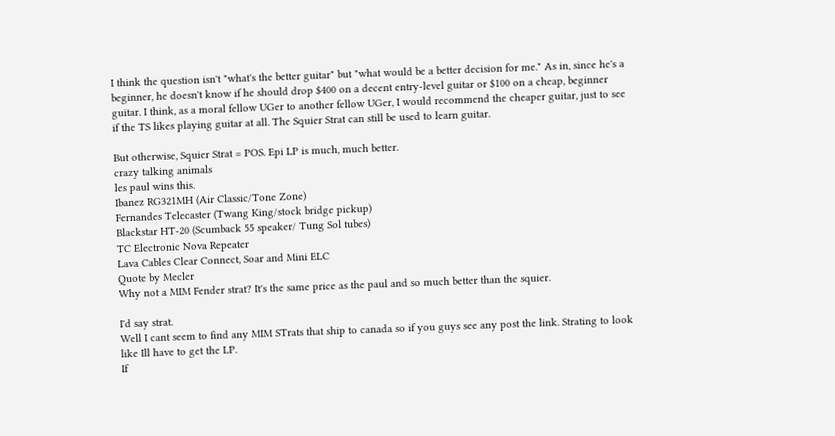I think the question isn't "what's the better guitar" but "what would be a better decision for me." As in, since he's a beginner, he doesn't know if he should drop $400 on a decent entry-level guitar or $100 on a cheap, beginner guitar. I think, as a moral fellow UGer to another fellow UGer, I would recommend the cheaper guitar, just to see if the TS likes playing guitar at all. The Squier Strat can still be used to learn guitar.

But otherwise, Squier Strat = POS. Epi LP is much, much better.
crazy talking animals
les paul wins this.
Ibanez RG321MH (Air Classic/Tone Zone)
Fernandes Telecaster (Twang King/stock bridge pickup)
Blackstar HT-20 (Scumback 55 speaker/ Tung Sol tubes)
TC Electronic Nova Repeater
Lava Cables Clear Connect, Soar and Mini ELC
Quote by Mecler
Why not a MIM Fender strat? It's the same price as the paul and so much better than the squier.

I'd say strat.
Well I cant seem to find any MIM STrats that ship to canada so if you guys see any post the link. Strating to look like Ill have to get the LP.
If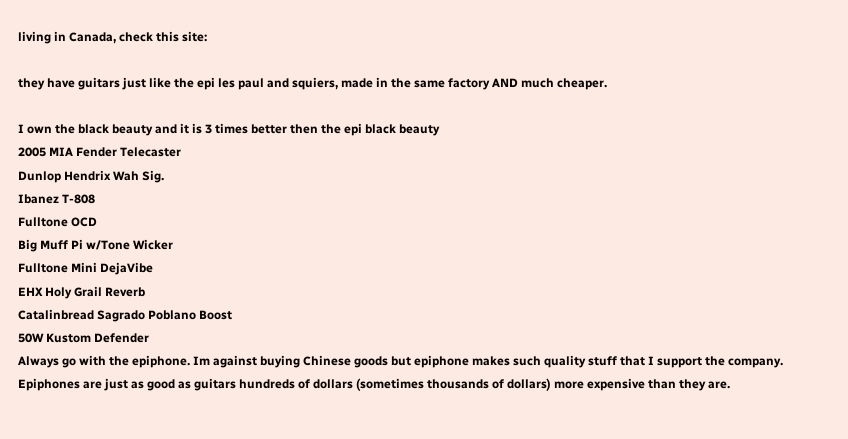living in Canada, check this site:

they have guitars just like the epi les paul and squiers, made in the same factory AND much cheaper.

I own the black beauty and it is 3 times better then the epi black beauty
2005 MIA Fender Telecaster
Dunlop Hendrix Wah Sig.
Ibanez T-808
Fulltone OCD
Big Muff Pi w/Tone Wicker
Fulltone Mini DejaVibe
EHX Holy Grail Reverb
Catalinbread Sagrado Poblano Boost
50W Kustom Defender
Always go with the epiphone. Im against buying Chinese goods but epiphone makes such quality stuff that I support the company. Epiphones are just as good as guitars hundreds of dollars (sometimes thousands of dollars) more expensive than they are.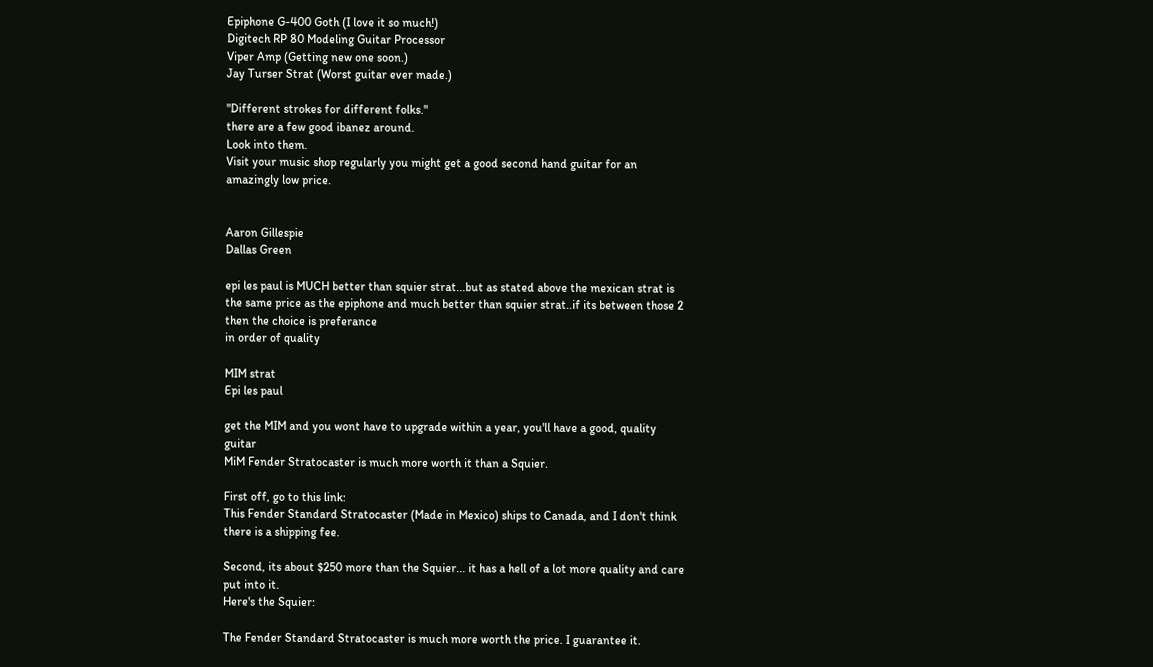Epiphone G-400 Goth (I love it so much!)
Digitech RP 80 Modeling Guitar Processor
Viper Amp (Getting new one soon.)
Jay Turser Strat (Worst guitar ever made.)

"Different strokes for different folks."
there are a few good ibanez around.
Look into them.
Visit your music shop regularly you might get a good second hand guitar for an amazingly low price.


Aaron Gillespie
Dallas Green

epi les paul is MUCH better than squier strat...but as stated above the mexican strat is the same price as the epiphone and much better than squier strat..if its between those 2 then the choice is preferance
in order of quality

MIM strat
Epi les paul

get the MIM and you wont have to upgrade within a year, you'll have a good, quality guitar
MiM Fender Stratocaster is much more worth it than a Squier.

First off, go to this link:
This Fender Standard Stratocaster (Made in Mexico) ships to Canada, and I don't think there is a shipping fee.

Second, its about $250 more than the Squier... it has a hell of a lot more quality and care put into it.
Here's the Squier:

The Fender Standard Stratocaster is much more worth the price. I guarantee it.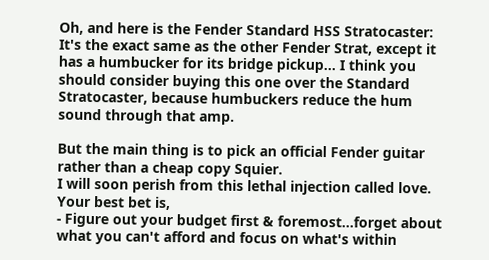Oh, and here is the Fender Standard HSS Stratocaster:
It's the exact same as the other Fender Strat, except it has a humbucker for its bridge pickup... I think you should consider buying this one over the Standard Stratocaster, because humbuckers reduce the hum sound through that amp.

But the main thing is to pick an official Fender guitar rather than a cheap copy Squier.
I will soon perish from this lethal injection called love.
Your best bet is,
- Figure out your budget first & foremost...forget about what you can't afford and focus on what's within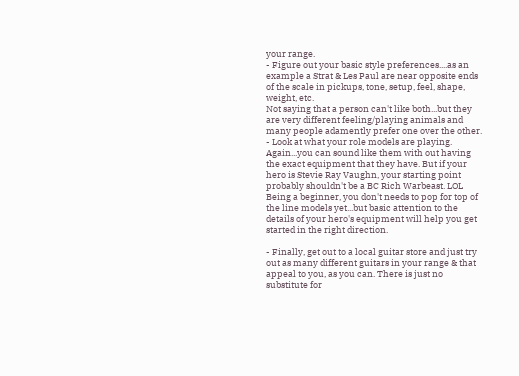your range.
- Figure out your basic style preferences....as an example a Strat & Les Paul are near opposite ends of the scale in pickups, tone, setup, feel, shape, weight, etc.
Not saying that a person can't like both...but they are very different feeling/playing animals and many people adamently prefer one over the other.
- Look at what your role models are playing. Again...you can sound like them with out having the exact equipment that they have. But if your hero is Stevie Ray Vaughn, your starting point probably shouldn't be a BC Rich Warbeast. LOL Being a beginner, you don't needs to pop for top of the line models yet...but basic attention to the details of your hero's equipment will help you get started in the right direction.

- Finally, get out to a local guitar store and just try out as many different guitars in your range & that appeal to you, as you can. There is just no substitute for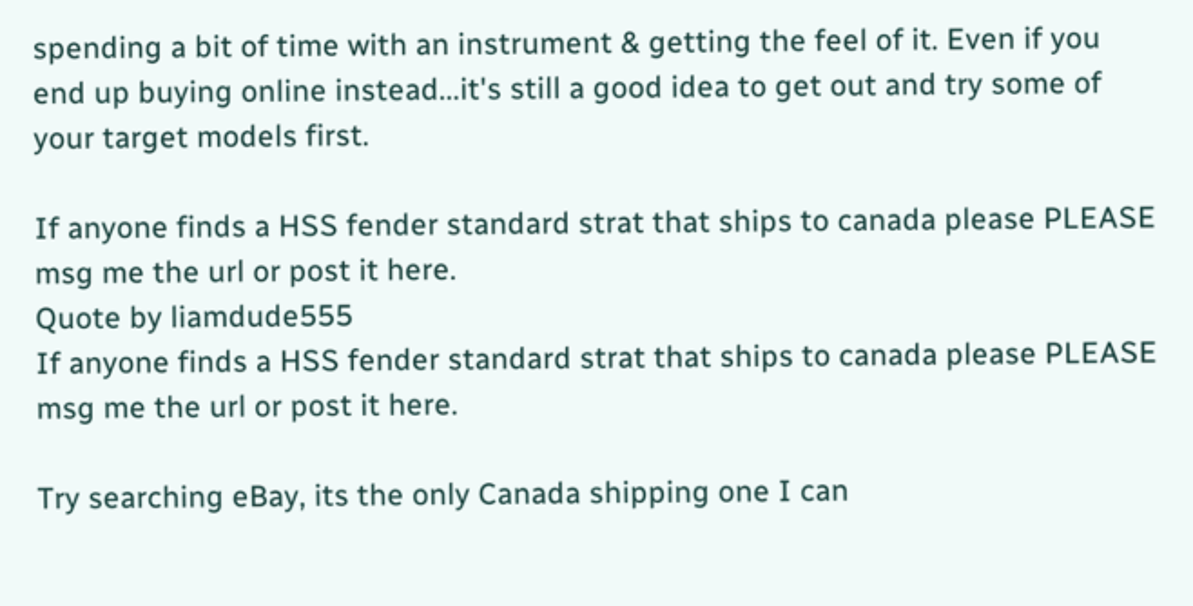spending a bit of time with an instrument & getting the feel of it. Even if you end up buying online instead...it's still a good idea to get out and try some of your target models first.

If anyone finds a HSS fender standard strat that ships to canada please PLEASE msg me the url or post it here.
Quote by liamdude555
If anyone finds a HSS fender standard strat that ships to canada please PLEASE msg me the url or post it here.

Try searching eBay, its the only Canada shipping one I can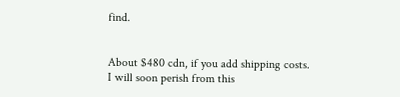find.


About $480 cdn, if you add shipping costs.
I will soon perish from this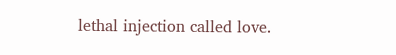lethal injection called love.